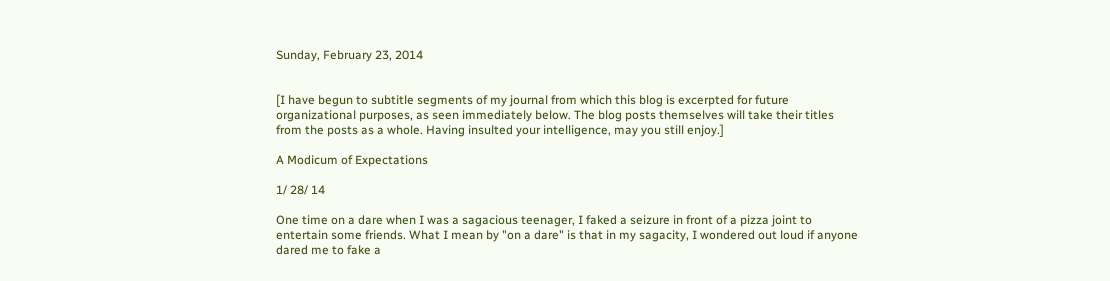Sunday, February 23, 2014


[I have begun to subtitle segments of my journal from which this blog is excerpted for future organizational purposes, as seen immediately below. The blog posts themselves will take their titles from the posts as a whole. Having insulted your intelligence, may you still enjoy.]

A Modicum of Expectations

1/ 28/ 14

One time on a dare when I was a sagacious teenager, I faked a seizure in front of a pizza joint to entertain some friends. What I mean by "on a dare" is that in my sagacity, I wondered out loud if anyone dared me to fake a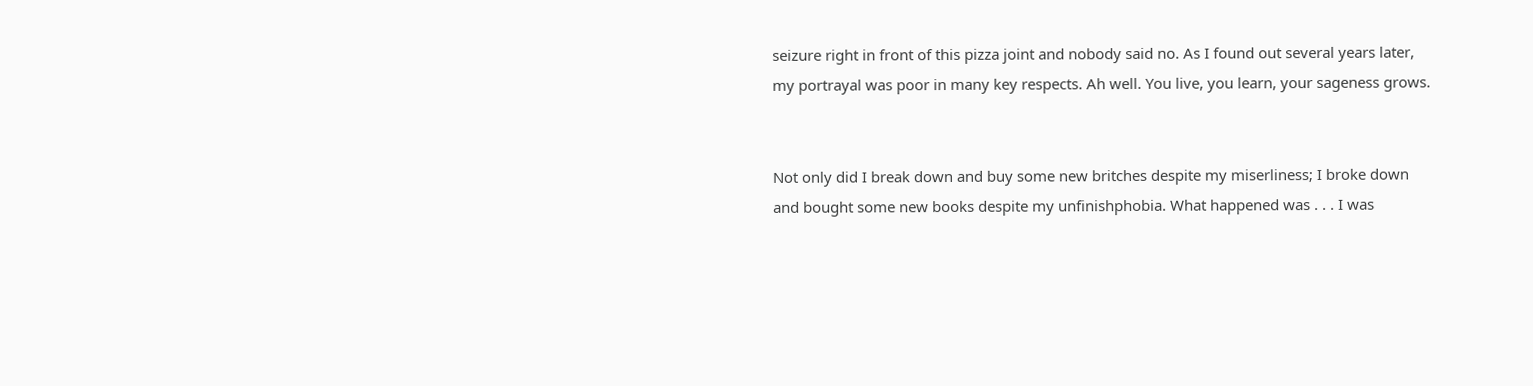seizure right in front of this pizza joint and nobody said no. As I found out several years later, my portrayal was poor in many key respects. Ah well. You live, you learn, your sageness grows.


Not only did I break down and buy some new britches despite my miserliness; I broke down and bought some new books despite my unfinishphobia. What happened was . . . I was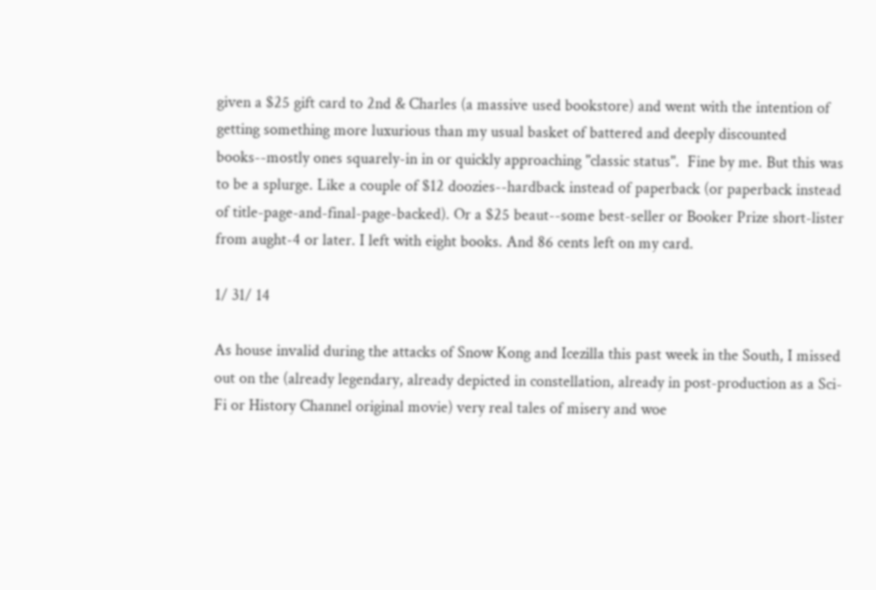given a $25 gift card to 2nd & Charles (a massive used bookstore) and went with the intention of getting something more luxurious than my usual basket of battered and deeply discounted books--mostly ones squarely-in in or quickly approaching "classic status".  Fine by me. But this was to be a splurge. Like a couple of $12 doozies--hardback instead of paperback (or paperback instead of title-page-and-final-page-backed). Or a $25 beaut--some best-seller or Booker Prize short-lister from aught-4 or later. I left with eight books. And 86 cents left on my card.

1/ 31/ 14

As house invalid during the attacks of Snow Kong and Icezilla this past week in the South, I missed out on the (already legendary, already depicted in constellation, already in post-production as a Sci-Fi or History Channel original movie) very real tales of misery and woe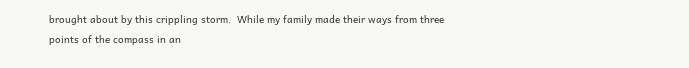brought about by this crippling storm.  While my family made their ways from three points of the compass in an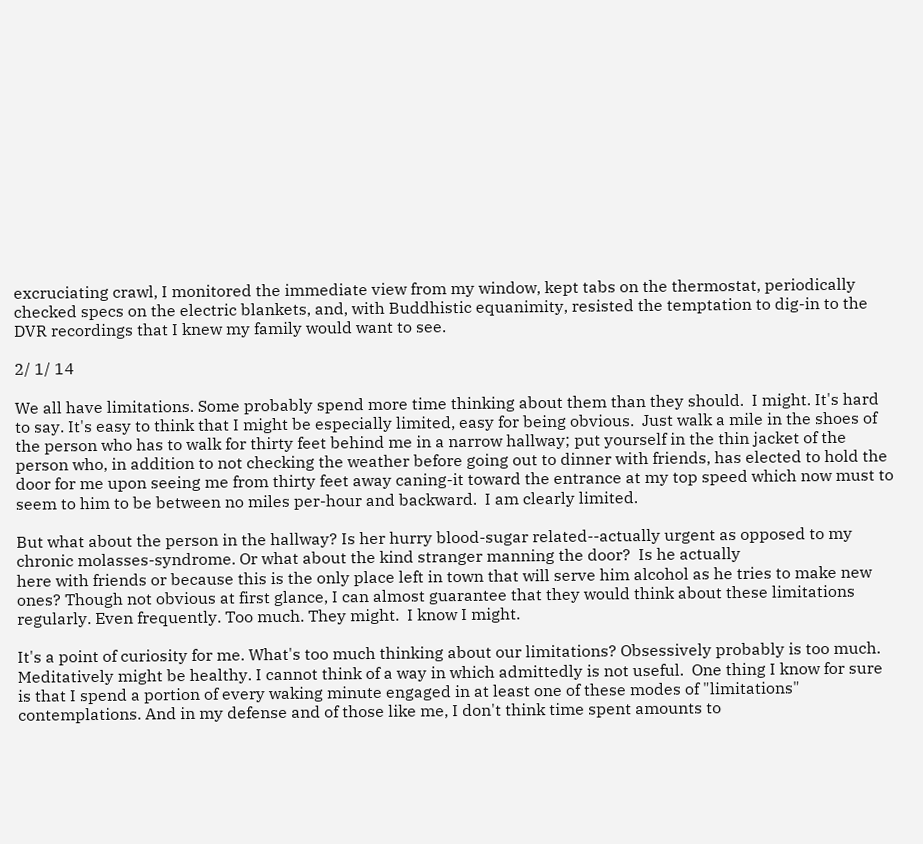excruciating crawl, I monitored the immediate view from my window, kept tabs on the thermostat, periodically checked specs on the electric blankets, and, with Buddhistic equanimity, resisted the temptation to dig-in to the DVR recordings that I knew my family would want to see.

2/ 1/ 14

We all have limitations. Some probably spend more time thinking about them than they should.  I might. It's hard to say. It's easy to think that I might be especially limited, easy for being obvious.  Just walk a mile in the shoes of the person who has to walk for thirty feet behind me in a narrow hallway; put yourself in the thin jacket of the person who, in addition to not checking the weather before going out to dinner with friends, has elected to hold the door for me upon seeing me from thirty feet away caning-it toward the entrance at my top speed which now must to seem to him to be between no miles per-hour and backward.  I am clearly limited.

But what about the person in the hallway? Is her hurry blood-sugar related--actually urgent as opposed to my chronic molasses-syndrome. Or what about the kind stranger manning the door?  Is he actually
here with friends or because this is the only place left in town that will serve him alcohol as he tries to make new ones? Though not obvious at first glance, I can almost guarantee that they would think about these limitations regularly. Even frequently. Too much. They might.  I know I might.

It's a point of curiosity for me. What's too much thinking about our limitations? Obsessively probably is too much. Meditatively might be healthy. I cannot think of a way in which admittedly is not useful.  One thing I know for sure is that I spend a portion of every waking minute engaged in at least one of these modes of "limitations" contemplations. And in my defense and of those like me, I don't think time spent amounts to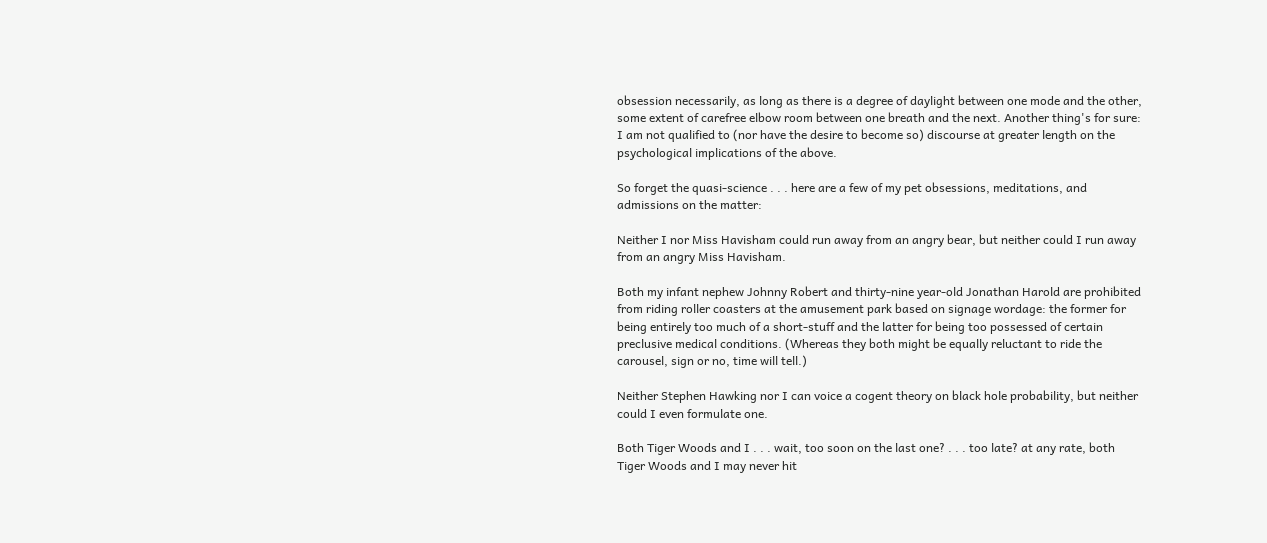obsession necessarily, as long as there is a degree of daylight between one mode and the other, some extent of carefree elbow room between one breath and the next. Another thing's for sure: I am not qualified to (nor have the desire to become so) discourse at greater length on the psychological implications of the above.

So forget the quasi-science . . . here are a few of my pet obsessions, meditations, and admissions on the matter:

Neither I nor Miss Havisham could run away from an angry bear, but neither could I run away from an angry Miss Havisham.

Both my infant nephew Johnny Robert and thirty-nine year-old Jonathan Harold are prohibited from riding roller coasters at the amusement park based on signage wordage: the former for being entirely too much of a short-stuff and the latter for being too possessed of certain preclusive medical conditions. (Whereas they both might be equally reluctant to ride the carousel, sign or no, time will tell.)

Neither Stephen Hawking nor I can voice a cogent theory on black hole probability, but neither could I even formulate one.

Both Tiger Woods and I . . . wait, too soon on the last one? . . . too late? at any rate, both Tiger Woods and I may never hit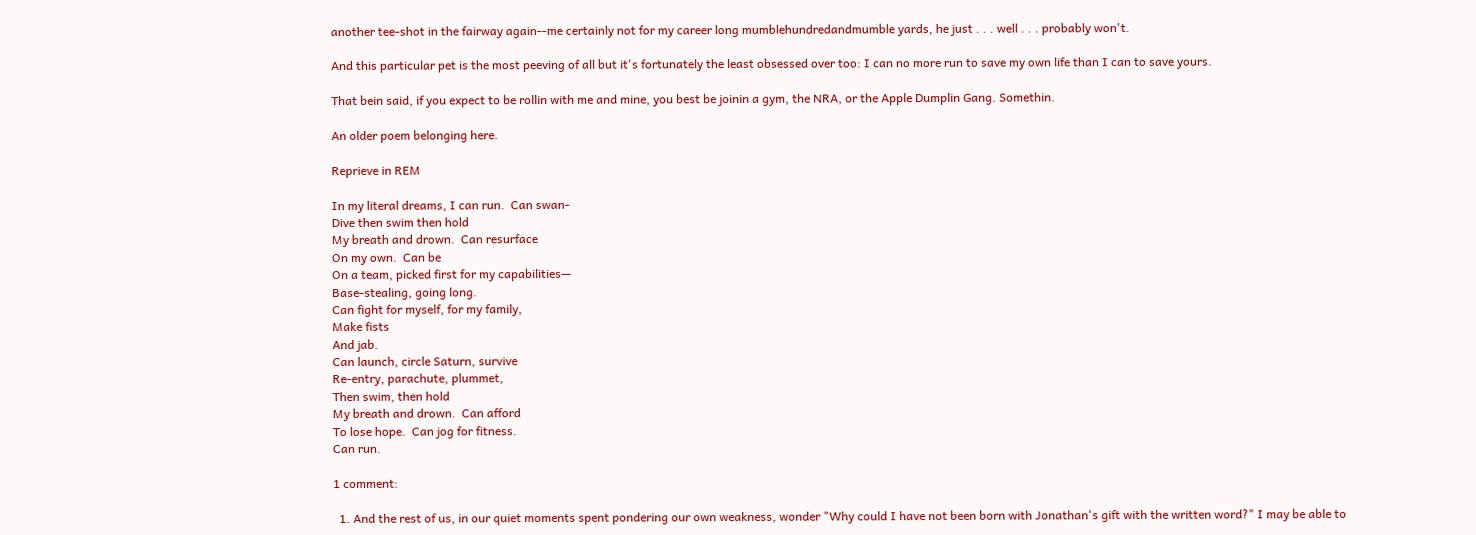another tee-shot in the fairway again--me certainly not for my career long mumblehundredandmumble yards, he just . . . well . . . probably won't.

And this particular pet is the most peeving of all but it's fortunately the least obsessed over too: I can no more run to save my own life than I can to save yours.

That bein said, if you expect to be rollin with me and mine, you best be joinin a gym, the NRA, or the Apple Dumplin Gang. Somethin.

An older poem belonging here.

Reprieve in REM

In my literal dreams, I can run.  Can swan-
Dive then swim then hold
My breath and drown.  Can resurface
On my own.  Can be
On a team, picked first for my capabilities—
Base-stealing, going long.
Can fight for myself, for my family,
Make fists
And jab.
Can launch, circle Saturn, survive
Re-entry, parachute, plummet,
Then swim, then hold
My breath and drown.  Can afford
To lose hope.  Can jog for fitness.
Can run.

1 comment:

  1. And the rest of us, in our quiet moments spent pondering our own weakness, wonder "Why could I have not been born with Jonathan's gift with the written word?" I may be able to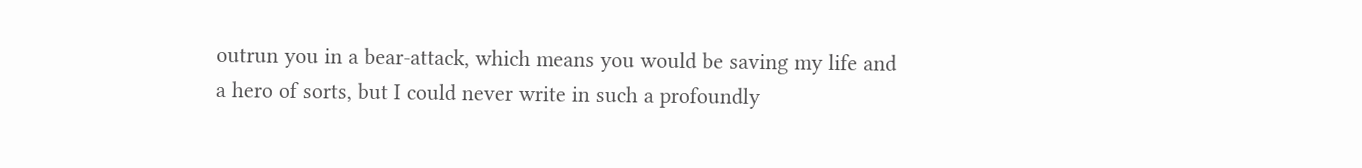outrun you in a bear-attack, which means you would be saving my life and a hero of sorts, but I could never write in such a profoundly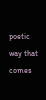poetic way that comes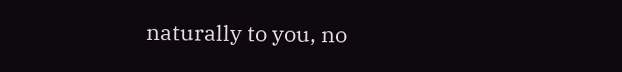naturally to you, no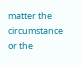matter the circumstance or the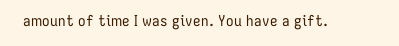amount of time I was given. You have a gift.